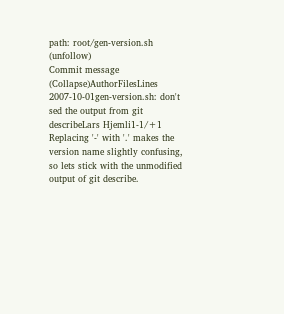path: root/gen-version.sh (unfollow)
Commit message (Collapse)AuthorFilesLines
2007-10-01gen-version.sh: don't sed the output from git describeLars Hjemli1-1/+1
Replacing '-' with '.' makes the version name slightly confusing, so lets stick with the unmodified output of git describe.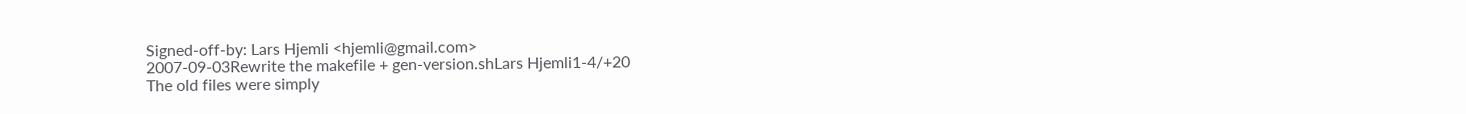Signed-off-by: Lars Hjemli <hjemli@gmail.com>
2007-09-03Rewrite the makefile + gen-version.shLars Hjemli1-4/+20
The old files were simply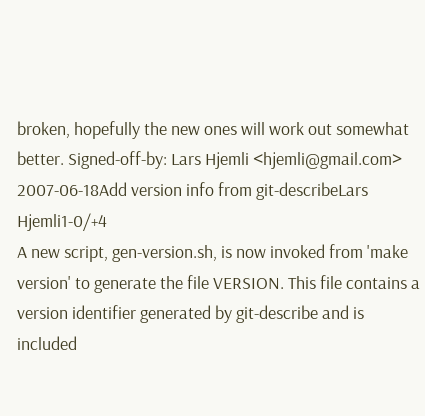broken, hopefully the new ones will work out somewhat better. Signed-off-by: Lars Hjemli <hjemli@gmail.com>
2007-06-18Add version info from git-describeLars Hjemli1-0/+4
A new script, gen-version.sh, is now invoked from 'make version' to generate the file VERSION. This file contains a version identifier generated by git-describe and is included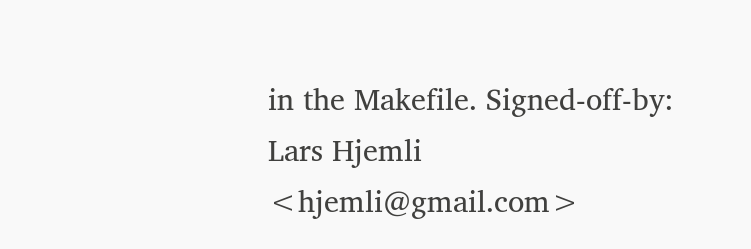in the Makefile. Signed-off-by: Lars Hjemli <hjemli@gmail.com>